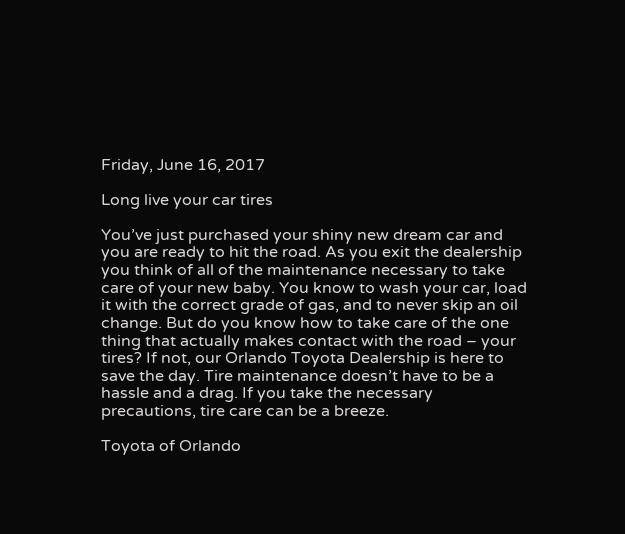Friday, June 16, 2017

Long live your car tires

You’ve just purchased your shiny new dream car and you are ready to hit the road. As you exit the dealership you think of all of the maintenance necessary to take care of your new baby. You know to wash your car, load it with the correct grade of gas, and to never skip an oil change. But do you know how to take care of the one thing that actually makes contact with the road – your tires? If not, our Orlando Toyota Dealership is here to save the day. Tire maintenance doesn’t have to be a hassle and a drag. If you take the necessary precautions, tire care can be a breeze.

Toyota of Orlando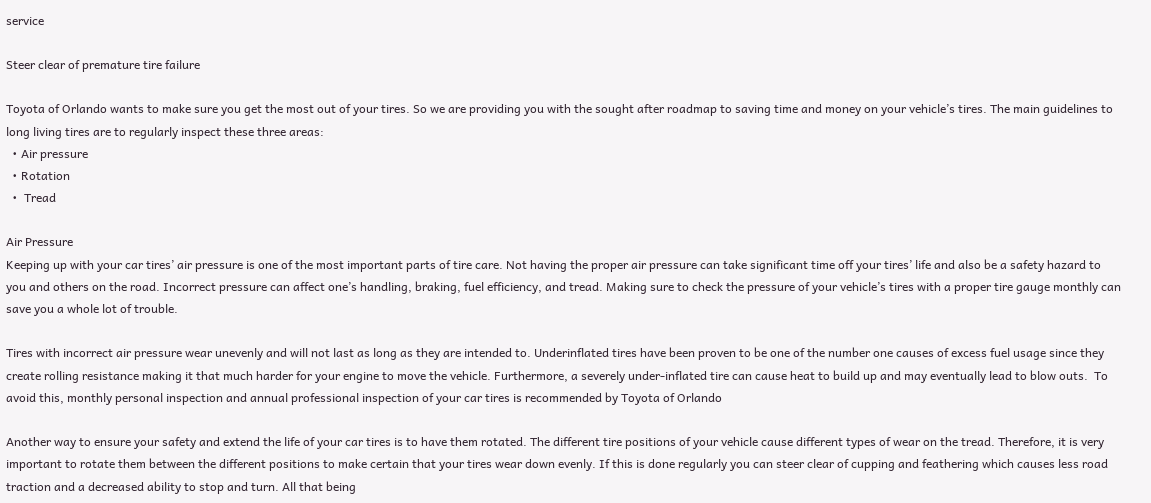service

Steer clear of premature tire failure

Toyota of Orlando wants to make sure you get the most out of your tires. So we are providing you with the sought after roadmap to saving time and money on your vehicle’s tires. The main guidelines to long living tires are to regularly inspect these three areas:
  • Air pressure
  • Rotation
  •  Tread

Air Pressure
Keeping up with your car tires’ air pressure is one of the most important parts of tire care. Not having the proper air pressure can take significant time off your tires’ life and also be a safety hazard to you and others on the road. Incorrect pressure can affect one’s handling, braking, fuel efficiency, and tread. Making sure to check the pressure of your vehicle’s tires with a proper tire gauge monthly can save you a whole lot of trouble.

Tires with incorrect air pressure wear unevenly and will not last as long as they are intended to. Underinflated tires have been proven to be one of the number one causes of excess fuel usage since they create rolling resistance making it that much harder for your engine to move the vehicle. Furthermore, a severely under-inflated tire can cause heat to build up and may eventually lead to blow outs.  To avoid this, monthly personal inspection and annual professional inspection of your car tires is recommended by Toyota of Orlando

Another way to ensure your safety and extend the life of your car tires is to have them rotated. The different tire positions of your vehicle cause different types of wear on the tread. Therefore, it is very important to rotate them between the different positions to make certain that your tires wear down evenly. If this is done regularly you can steer clear of cupping and feathering which causes less road traction and a decreased ability to stop and turn. All that being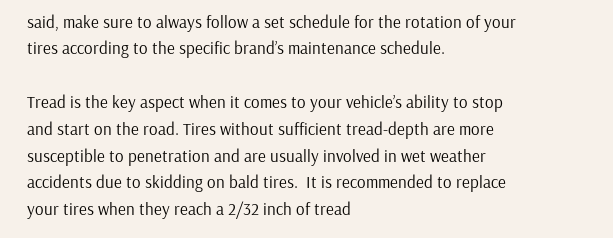said, make sure to always follow a set schedule for the rotation of your tires according to the specific brand’s maintenance schedule.

Tread is the key aspect when it comes to your vehicle’s ability to stop and start on the road. Tires without sufficient tread-depth are more susceptible to penetration and are usually involved in wet weather accidents due to skidding on bald tires.  It is recommended to replace your tires when they reach a 2/32 inch of tread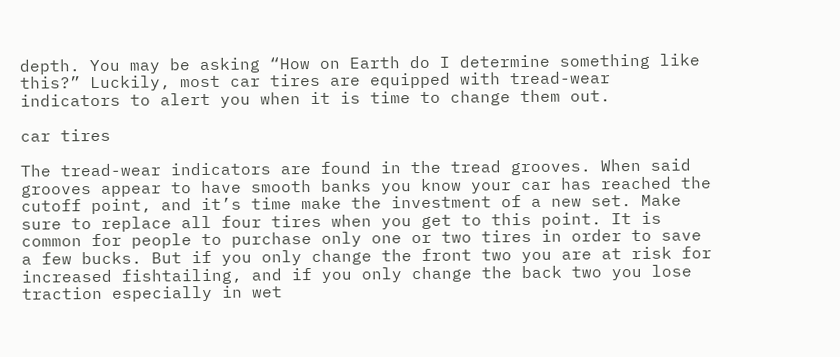depth. You may be asking “How on Earth do I determine something like this?” Luckily, most car tires are equipped with tread-wear indicators to alert you when it is time to change them out.

car tires

The tread-wear indicators are found in the tread grooves. When said grooves appear to have smooth banks you know your car has reached the cutoff point, and it’s time make the investment of a new set. Make sure to replace all four tires when you get to this point. It is common for people to purchase only one or two tires in order to save a few bucks. But if you only change the front two you are at risk for increased fishtailing, and if you only change the back two you lose traction especially in wet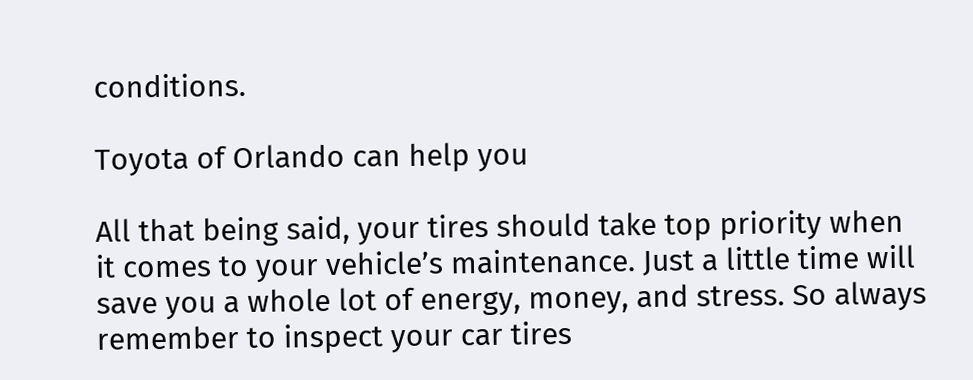conditions.

Toyota of Orlando can help you

All that being said, your tires should take top priority when it comes to your vehicle’s maintenance. Just a little time will save you a whole lot of energy, money, and stress. So always remember to inspect your car tires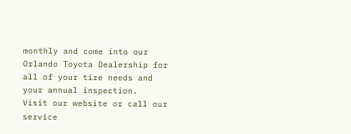monthly and come into our Orlando Toyota Dealership for all of your tire needs and your annual inspection.  Visit our website or call our service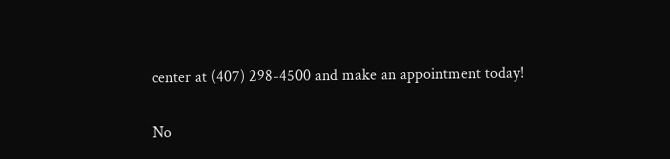center at (407) 298-4500 and make an appointment today!

No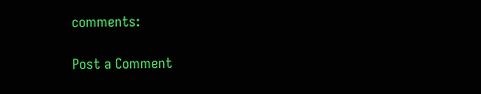comments:

Post a Comment